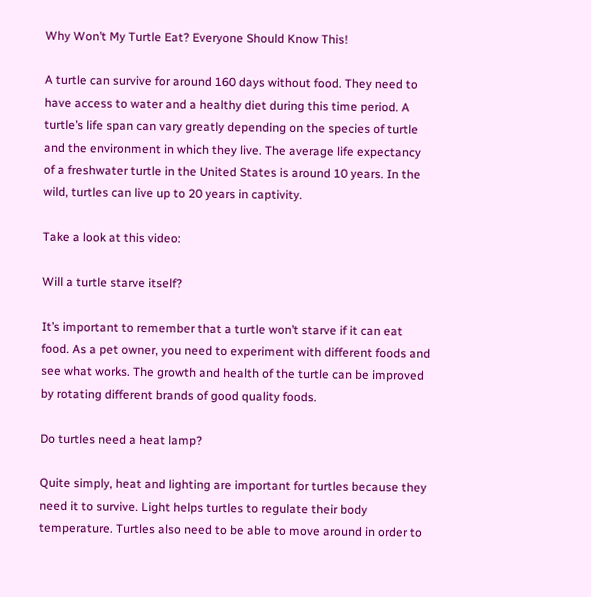Why Won’t My Turtle Eat? Everyone Should Know This!

A turtle can survive for around 160 days without food. They need to have access to water and a healthy diet during this time period. A turtle’s life span can vary greatly depending on the species of turtle and the environment in which they live. The average life expectancy of a freshwater turtle in the United States is around 10 years. In the wild, turtles can live up to 20 years in captivity.

Take a look at this video:

Will a turtle starve itself?

It’s important to remember that a turtle won’t starve if it can eat food. As a pet owner, you need to experiment with different foods and see what works. The growth and health of the turtle can be improved by rotating different brands of good quality foods.

Do turtles need a heat lamp?

Quite simply, heat and lighting are important for turtles because they need it to survive. Light helps turtles to regulate their body temperature. Turtles also need to be able to move around in order to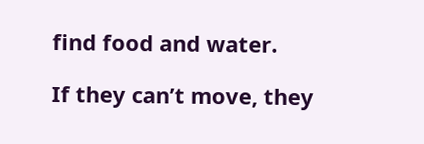find food and water.

If they can’t move, they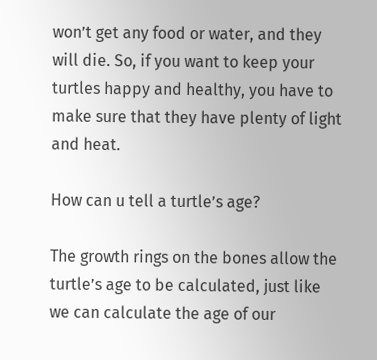won’t get any food or water, and they will die. So, if you want to keep your turtles happy and healthy, you have to make sure that they have plenty of light and heat.

How can u tell a turtle’s age?

The growth rings on the bones allow the turtle’s age to be calculated, just like we can calculate the age of our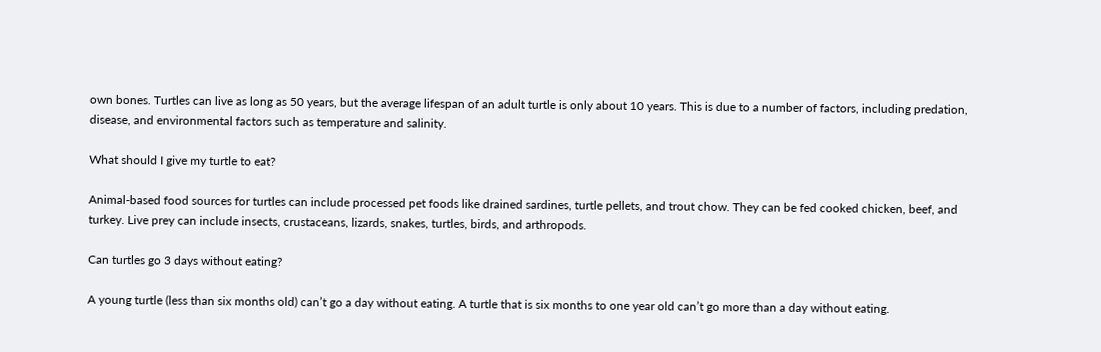own bones. Turtles can live as long as 50 years, but the average lifespan of an adult turtle is only about 10 years. This is due to a number of factors, including predation, disease, and environmental factors such as temperature and salinity.

What should I give my turtle to eat?

Animal-based food sources for turtles can include processed pet foods like drained sardines, turtle pellets, and trout chow. They can be fed cooked chicken, beef, and turkey. Live prey can include insects, crustaceans, lizards, snakes, turtles, birds, and arthropods.

Can turtles go 3 days without eating?

A young turtle (less than six months old) can’t go a day without eating. A turtle that is six months to one year old can’t go more than a day without eating.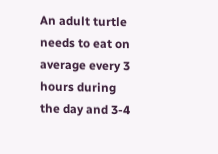An adult turtle needs to eat on average every 3 hours during the day and 3-4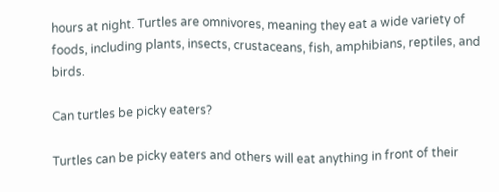hours at night. Turtles are omnivores, meaning they eat a wide variety of foods, including plants, insects, crustaceans, fish, amphibians, reptiles, and birds.

Can turtles be picky eaters?

Turtles can be picky eaters and others will eat anything in front of their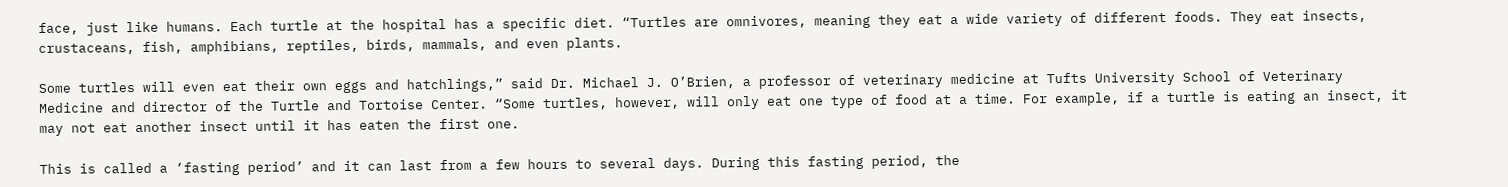face, just like humans. Each turtle at the hospital has a specific diet. “Turtles are omnivores, meaning they eat a wide variety of different foods. They eat insects, crustaceans, fish, amphibians, reptiles, birds, mammals, and even plants.

Some turtles will even eat their own eggs and hatchlings,” said Dr. Michael J. O’Brien, a professor of veterinary medicine at Tufts University School of Veterinary Medicine and director of the Turtle and Tortoise Center. “Some turtles, however, will only eat one type of food at a time. For example, if a turtle is eating an insect, it may not eat another insect until it has eaten the first one.

This is called a ‘fasting period’ and it can last from a few hours to several days. During this fasting period, the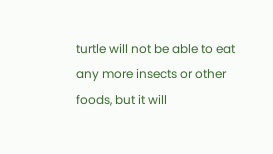turtle will not be able to eat any more insects or other foods, but it will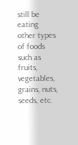still be eating other types of foods such as fruits, vegetables, grains, nuts, seeds, etc.